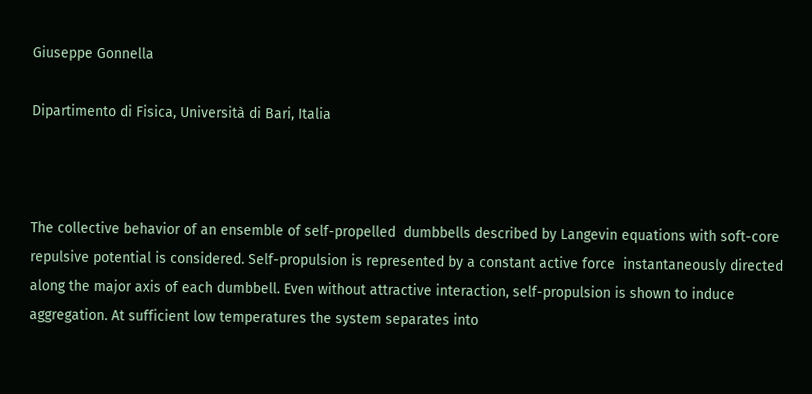Giuseppe Gonnella

Dipartimento di Fisica, Università di Bari, Italia



The collective behavior of an ensemble of self-propelled  dumbbells described by Langevin equations with soft-core repulsive potential is considered. Self-propulsion is represented by a constant active force  instantaneously directed along the major axis of each dumbbell. Even without attractive interaction, self-propulsion is shown to induce aggregation. At sufficient low temperatures the system separates into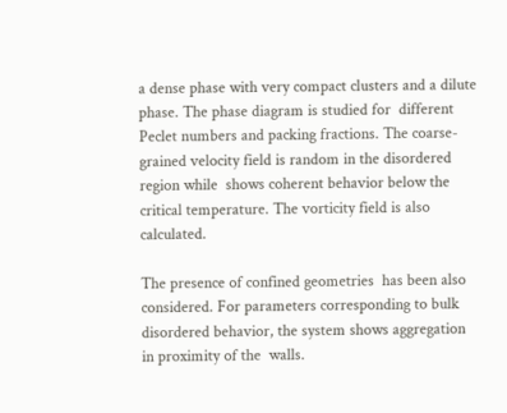a dense phase with very compact clusters and a dilute phase. The phase diagram is studied for  different Peclet numbers and packing fractions. The coarse-grained velocity field is random in the disordered region while  shows coherent behavior below the critical temperature. The vorticity field is also calculated.

The presence of confined geometries  has been also considered. For parameters corresponding to bulk disordered behavior, the system shows aggregation in proximity of the  walls.